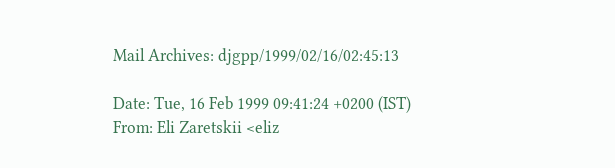Mail Archives: djgpp/1999/02/16/02:45:13

Date: Tue, 16 Feb 1999 09:41:24 +0200 (IST)
From: Eli Zaretskii <eliz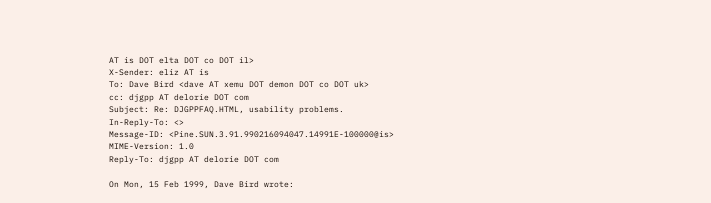AT is DOT elta DOT co DOT il>
X-Sender: eliz AT is
To: Dave Bird <dave AT xemu DOT demon DOT co DOT uk>
cc: djgpp AT delorie DOT com
Subject: Re: DJGPPFAQ.HTML, usability problems.
In-Reply-To: <>
Message-ID: <Pine.SUN.3.91.990216094047.14991E-100000@is>
MIME-Version: 1.0
Reply-To: djgpp AT delorie DOT com

On Mon, 15 Feb 1999, Dave Bird wrote: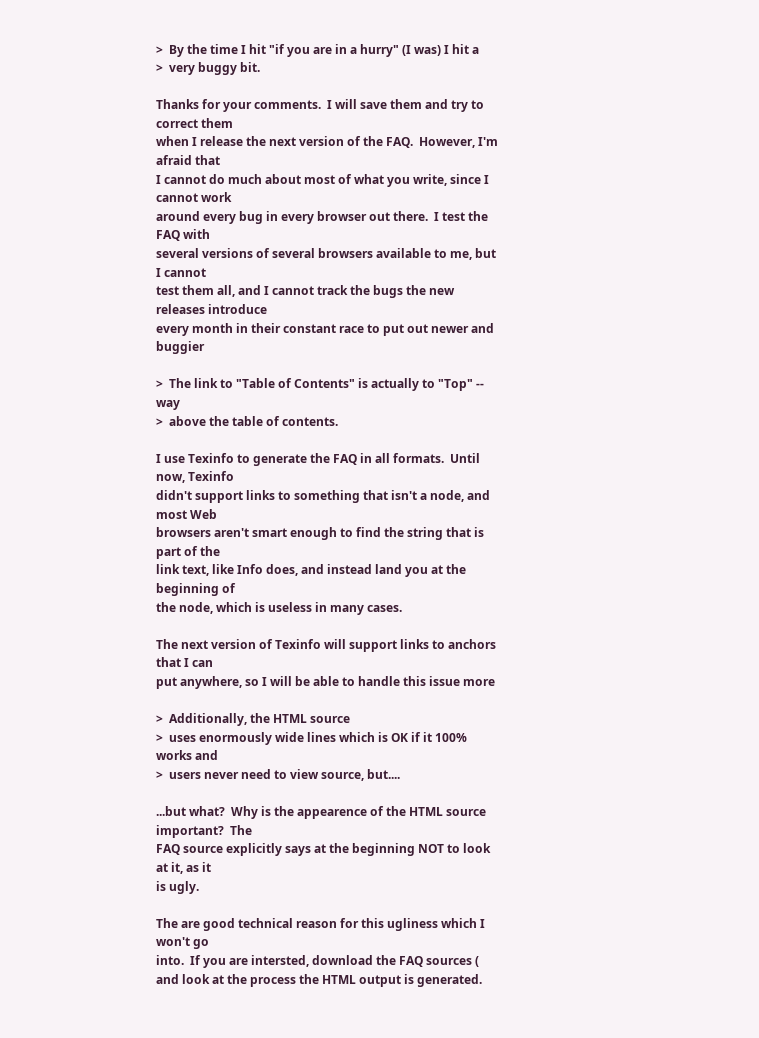>  By the time I hit "if you are in a hurry" (I was) I hit a
>  very buggy bit.

Thanks for your comments.  I will save them and try to correct them
when I release the next version of the FAQ.  However, I'm afraid that
I cannot do much about most of what you write, since I cannot work
around every bug in every browser out there.  I test the FAQ with
several versions of several browsers available to me, but I cannot
test them all, and I cannot track the bugs the new releases introduce
every month in their constant race to put out newer and buggier

>  The link to "Table of Contents" is actually to "Top" -- way
>  above the table of contents.

I use Texinfo to generate the FAQ in all formats.  Until now, Texinfo
didn't support links to something that isn't a node, and most Web
browsers aren't smart enough to find the string that is part of the
link text, like Info does, and instead land you at the beginning of
the node, which is useless in many cases.

The next version of Texinfo will support links to anchors that I can
put anywhere, so I will be able to handle this issue more

>  Additionally, the HTML source
>  uses enormously wide lines which is OK if it 100% works and
>  users never need to view source, but....

...but what?  Why is the appearence of the HTML source important?  The
FAQ source explicitly says at the beginning NOT to look at it, as it
is ugly.

The are good technical reason for this ugliness which I won't go
into.  If you are intersted, download the FAQ sources (
and look at the process the HTML output is generated.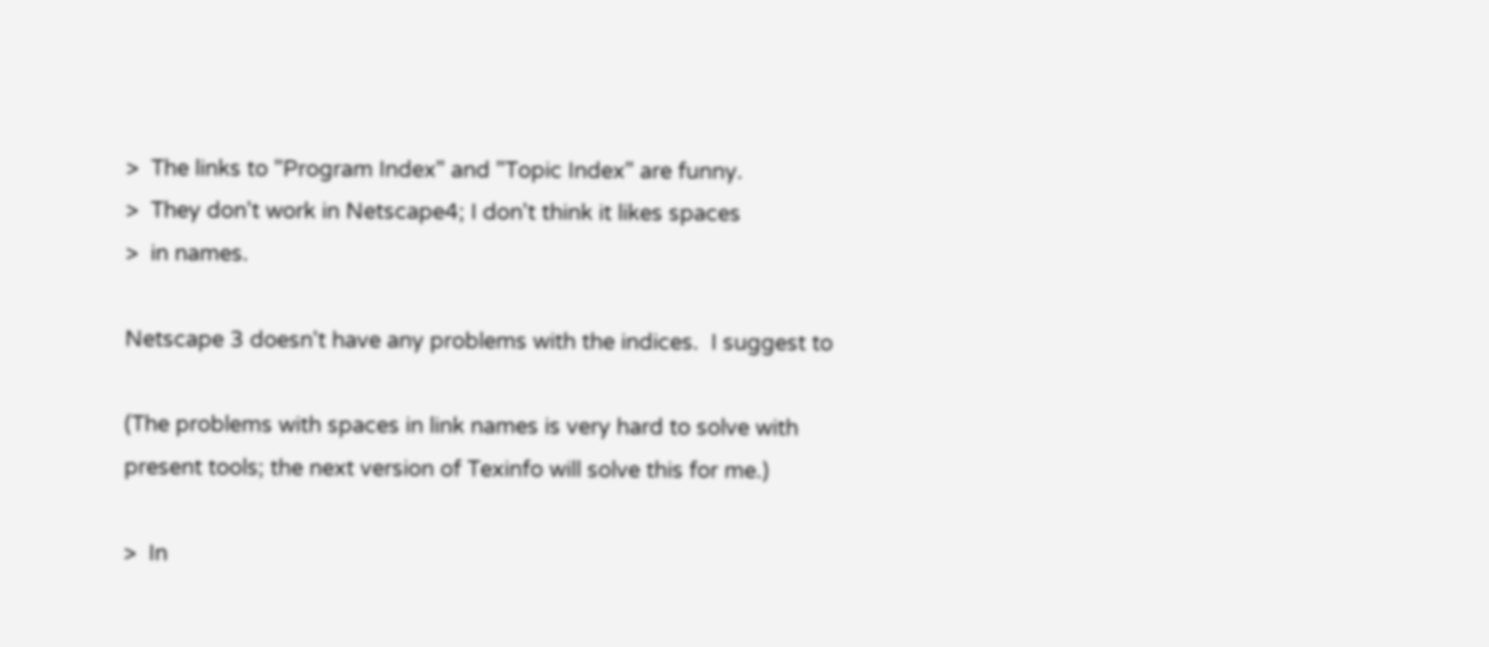>  The links to "Program Index" and "Topic Index" are funny.
>  They don't work in Netscape4; I don't think it likes spaces
>  in names.

Netscape 3 doesn't have any problems with the indices.  I suggest to

(The problems with spaces in link names is very hard to solve with
present tools; the next version of Texinfo will solve this for me.)

>  In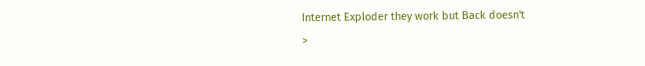Internet Exploder they work but Back doesn't
>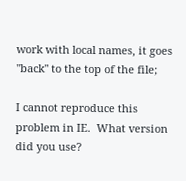work with local names, it goes "back" to the top of the file;

I cannot reproduce this problem in IE.  What version did you use?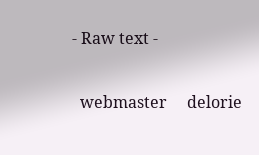- Raw text -

  webmaster     delorie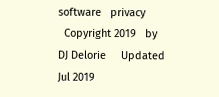software   privacy
  Copyright 2019   by DJ Delorie     Updated Jul 2019